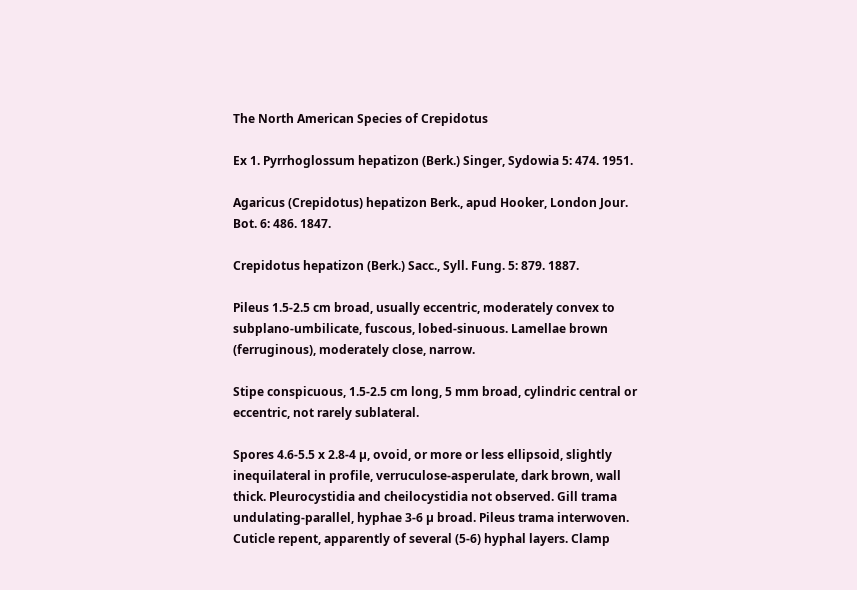The North American Species of Crepidotus

Ex 1. Pyrrhoglossum hepatizon (Berk.) Singer, Sydowia 5: 474. 1951.

Agaricus (Crepidotus) hepatizon Berk., apud Hooker, London Jour. Bot. 6: 486. 1847.

Crepidotus hepatizon (Berk.) Sacc., Syll. Fung. 5: 879. 1887.

Pileus 1.5-2.5 cm broad, usually eccentric, moderately convex to subplano-umbilicate, fuscous, lobed-sinuous. Lamellae brown (ferruginous), moderately close, narrow.

Stipe conspicuous, 1.5-2.5 cm long, 5 mm broad, cylindric central or eccentric, not rarely sublateral.

Spores 4.6-5.5 x 2.8-4 µ, ovoid, or more or less ellipsoid, slightly inequilateral in profile, verruculose-asperulate, dark brown, wall thick. Pleurocystidia and cheilocystidia not observed. Gill trama undulating-parallel, hyphae 3-6 µ broad. Pileus trama interwoven. Cuticle repent, apparently of several (5-6) hyphal layers. Clamp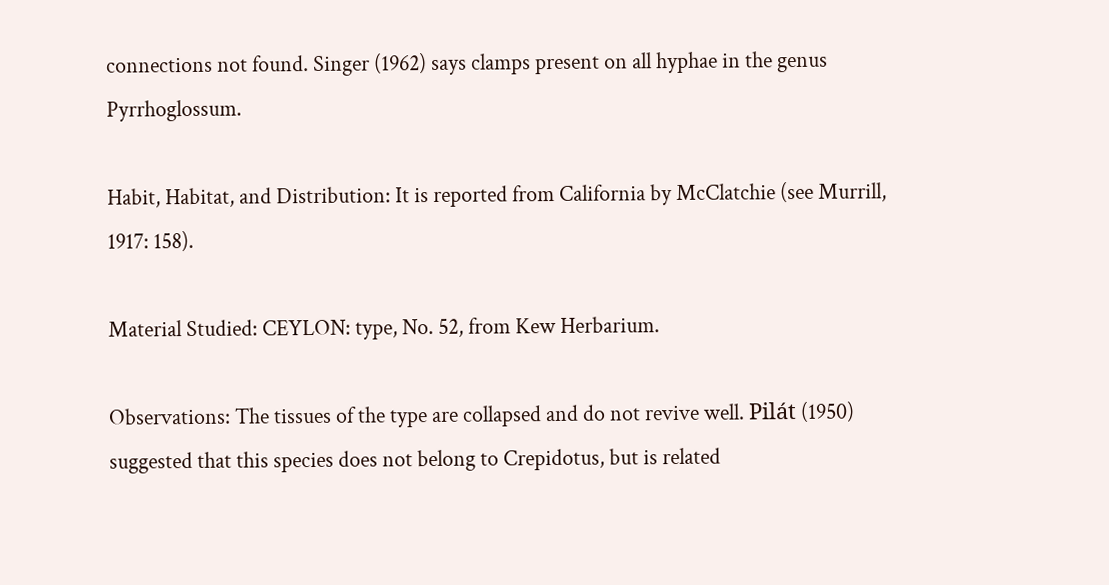connections not found. Singer (1962) says clamps present on all hyphae in the genus Pyrrhoglossum.

Habit, Habitat, and Distribution: It is reported from California by McClatchie (see Murrill, 1917: 158).

Material Studied: CEYLON: type, No. 52, from Kew Herbarium.

Observations: The tissues of the type are collapsed and do not revive well. Pilát (1950) suggested that this species does not belong to Crepidotus, but is related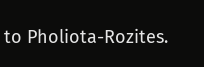to Pholiota-Rozites.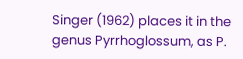Singer (1962) places it in the genus Pyrrhoglossum, as P.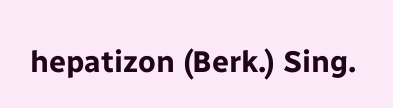hepatizon (Berk.) Sing.